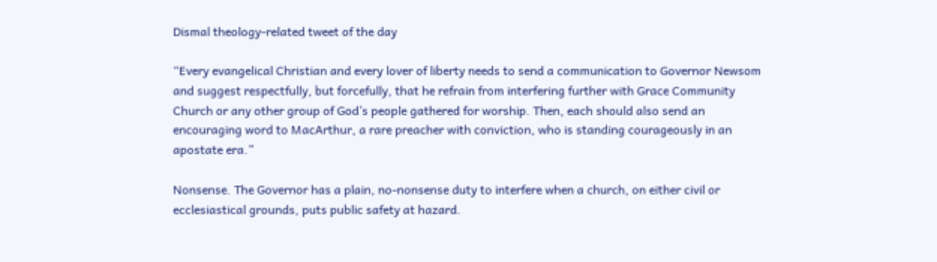Dismal theology-related tweet of the day

“Every evangelical Christian and every lover of liberty needs to send a communication to Governor Newsom and suggest respectfully, but forcefully, that he refrain from interfering further with Grace Community Church or any other group of God’s people gathered for worship. Then, each should also send an encouraging word to MacArthur, a rare preacher with conviction, who is standing courageously in an apostate era.”

Nonsense. The Governor has a plain, no-nonsense duty to interfere when a church, on either civil or ecclesiastical grounds, puts public safety at hazard.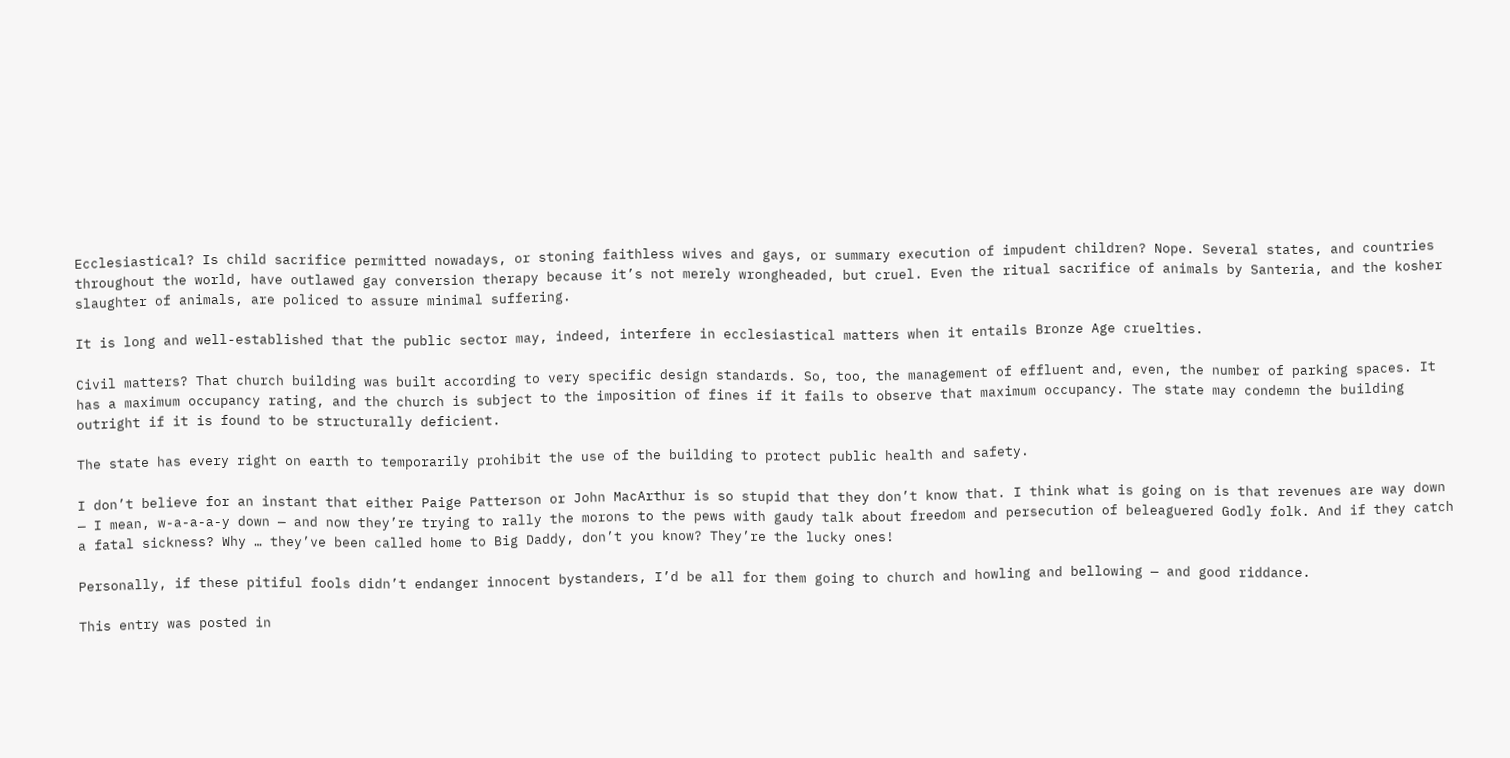Ecclesiastical? Is child sacrifice permitted nowadays, or stoning faithless wives and gays, or summary execution of impudent children? Nope. Several states, and countries throughout the world, have outlawed gay conversion therapy because it’s not merely wrongheaded, but cruel. Even the ritual sacrifice of animals by Santeria, and the kosher slaughter of animals, are policed to assure minimal suffering.

It is long and well-established that the public sector may, indeed, interfere in ecclesiastical matters when it entails Bronze Age cruelties.

Civil matters? That church building was built according to very specific design standards. So, too, the management of effluent and, even, the number of parking spaces. It has a maximum occupancy rating, and the church is subject to the imposition of fines if it fails to observe that maximum occupancy. The state may condemn the building outright if it is found to be structurally deficient.

The state has every right on earth to temporarily prohibit the use of the building to protect public health and safety.

I don’t believe for an instant that either Paige Patterson or John MacArthur is so stupid that they don’t know that. I think what is going on is that revenues are way down — I mean, w-a-a-a-y down — and now they’re trying to rally the morons to the pews with gaudy talk about freedom and persecution of beleaguered Godly folk. And if they catch a fatal sickness? Why … they’ve been called home to Big Daddy, don’t you know? They’re the lucky ones!

Personally, if these pitiful fools didn’t endanger innocent bystanders, I’d be all for them going to church and howling and bellowing — and good riddance.

This entry was posted in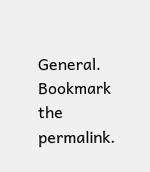General. Bookmark the permalink.